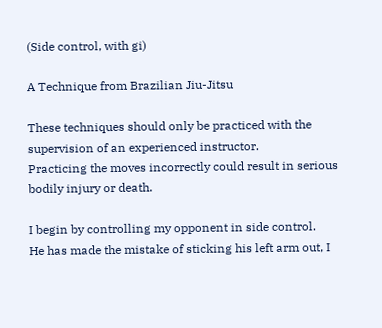(Side control, with gi)

A Technique from Brazilian Jiu-Jitsu

These techniques should only be practiced with the supervision of an experienced instructor.
Practicing the moves incorrectly could result in serious bodily injury or death.

I begin by controlling my opponent in side control.
He has made the mistake of sticking his left arm out, I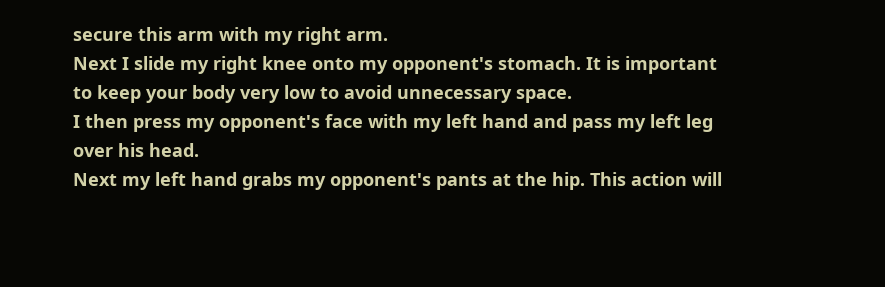secure this arm with my right arm.
Next I slide my right knee onto my opponent's stomach. It is important to keep your body very low to avoid unnecessary space.
I then press my opponent's face with my left hand and pass my left leg over his head.
Next my left hand grabs my opponent's pants at the hip. This action will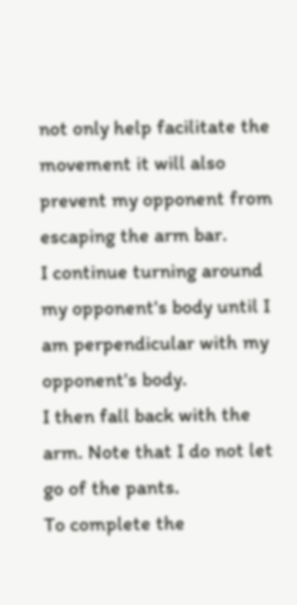not only help facilitate the movement it will also prevent my opponent from escaping the arm bar.
I continue turning around my opponent's body until I am perpendicular with my opponent's body.
I then fall back with the arm. Note that I do not let go of the pants.
To complete the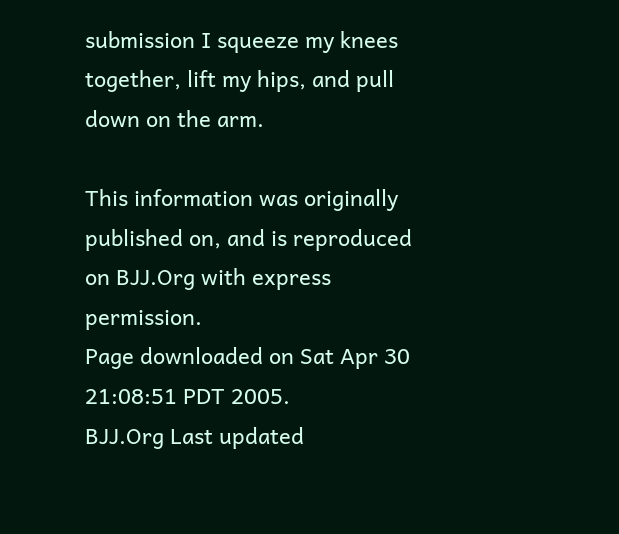submission I squeeze my knees together, lift my hips, and pull down on the arm.

This information was originally published on, and is reproduced on BJJ.Org with express permission.
Page downloaded on Sat Apr 30 21:08:51 PDT 2005.
BJJ.Org Last updated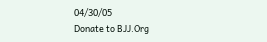04/30/05
Donate to BJJ.Org